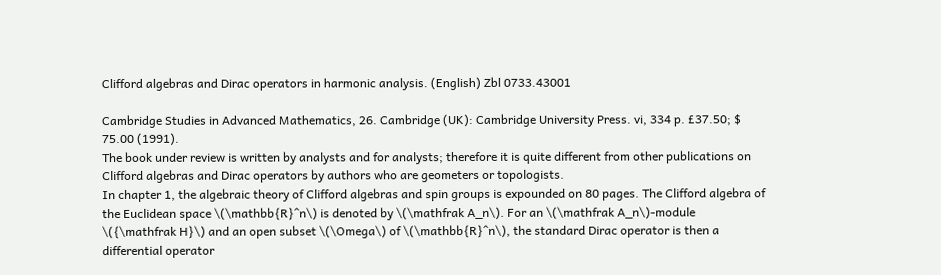Clifford algebras and Dirac operators in harmonic analysis. (English) Zbl 0733.43001

Cambridge Studies in Advanced Mathematics, 26. Cambridge (UK): Cambridge University Press. vi, 334 p. £37.50; $ 75.00 (1991).
The book under review is written by analysts and for analysts; therefore it is quite different from other publications on Clifford algebras and Dirac operators by authors who are geometers or topologists.
In chapter 1, the algebraic theory of Clifford algebras and spin groups is expounded on 80 pages. The Clifford algebra of the Euclidean space \(\mathbb{R}^n\) is denoted by \(\mathfrak A_n\). For an \(\mathfrak A_n\)-module \({\mathfrak H}\) and an open subset \(\Omega\) of \(\mathbb{R}^n\), the standard Dirac operator is then a differential operator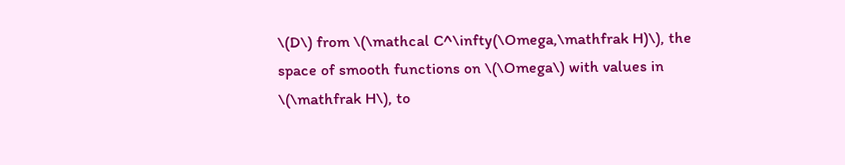\(D\) from \(\mathcal C^\infty(\Omega,\mathfrak H)\), the space of smooth functions on \(\Omega\) with values in \(\mathfrak H\), to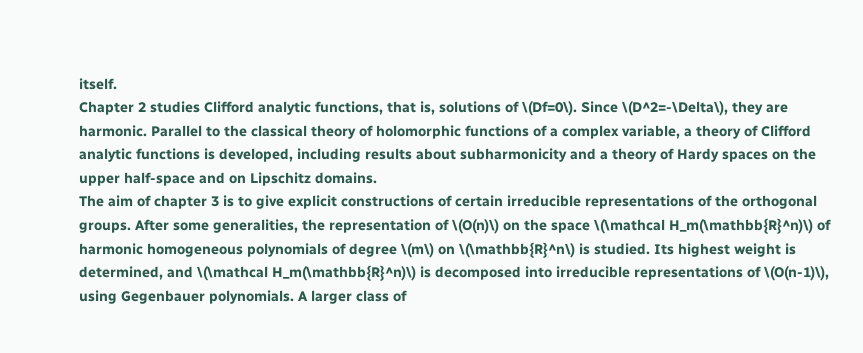itself.
Chapter 2 studies Clifford analytic functions, that is, solutions of \(Df=0\). Since \(D^2=-\Delta\), they are harmonic. Parallel to the classical theory of holomorphic functions of a complex variable, a theory of Clifford analytic functions is developed, including results about subharmonicity and a theory of Hardy spaces on the upper half-space and on Lipschitz domains.
The aim of chapter 3 is to give explicit constructions of certain irreducible representations of the orthogonal groups. After some generalities, the representation of \(O(n)\) on the space \(\mathcal H_m(\mathbb{R}^n)\) of harmonic homogeneous polynomials of degree \(m\) on \(\mathbb{R}^n\) is studied. Its highest weight is determined, and \(\mathcal H_m(\mathbb{R}^n)\) is decomposed into irreducible representations of \(O(n-1)\), using Gegenbauer polynomials. A larger class of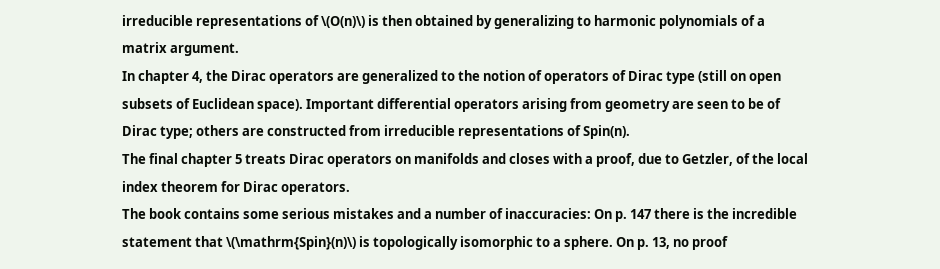irreducible representations of \(O(n)\) is then obtained by generalizing to harmonic polynomials of a matrix argument.
In chapter 4, the Dirac operators are generalized to the notion of operators of Dirac type (still on open subsets of Euclidean space). Important differential operators arising from geometry are seen to be of Dirac type; others are constructed from irreducible representations of Spin(n).
The final chapter 5 treats Dirac operators on manifolds and closes with a proof, due to Getzler, of the local index theorem for Dirac operators.
The book contains some serious mistakes and a number of inaccuracies: On p. 147 there is the incredible statement that \(\mathrm{Spin}(n)\) is topologically isomorphic to a sphere. On p. 13, no proof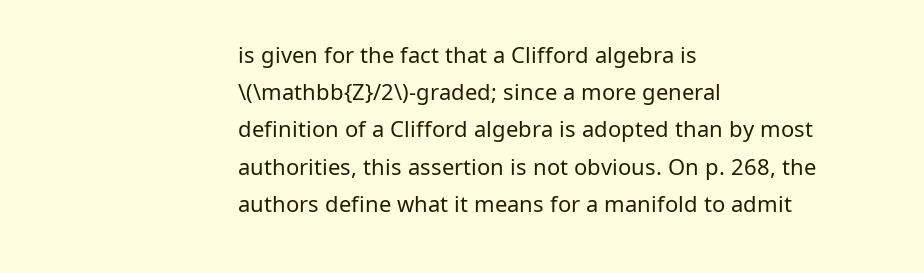is given for the fact that a Clifford algebra is \(\mathbb{Z}/2\)-graded; since a more general definition of a Clifford algebra is adopted than by most authorities, this assertion is not obvious. On p. 268, the authors define what it means for a manifold to admit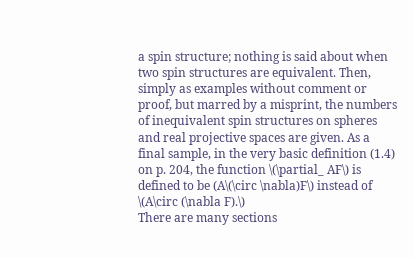a spin structure; nothing is said about when two spin structures are equivalent. Then, simply as examples without comment or proof, but marred by a misprint, the numbers of inequivalent spin structures on spheres and real projective spaces are given. As a final sample, in the very basic definition (1.4) on p. 204, the function \(\partial_ AF\) is defined to be (A\(\circ \nabla)F\) instead of \(A\circ (\nabla F).\)
There are many sections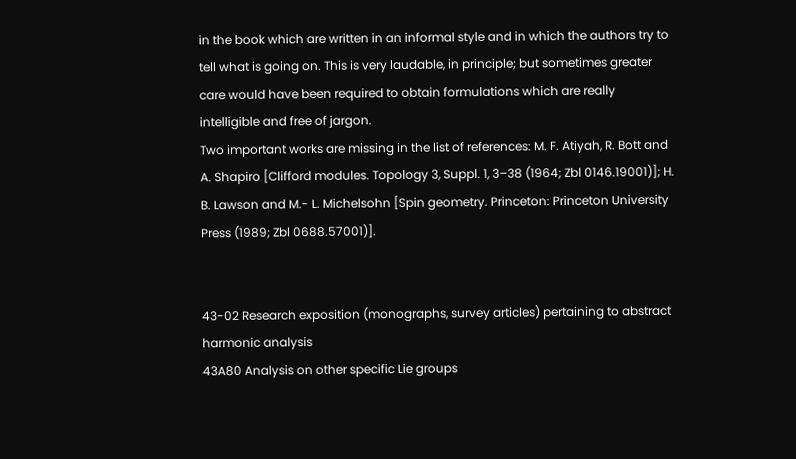in the book which are written in an informal style and in which the authors try to tell what is going on. This is very laudable, in principle; but sometimes greater care would have been required to obtain formulations which are really intelligible and free of jargon.
Two important works are missing in the list of references: M. F. Atiyah, R. Bott and A. Shapiro [Clifford modules. Topology 3, Suppl. 1, 3–38 (1964; Zbl 0146.19001)]; H. B. Lawson and M.- L. Michelsohn [Spin geometry. Princeton: Princeton University Press (1989; Zbl 0688.57001)].


43-02 Research exposition (monographs, survey articles) pertaining to abstract harmonic analysis
43A80 Analysis on other specific Lie groups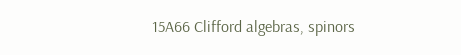15A66 Clifford algebras, spinors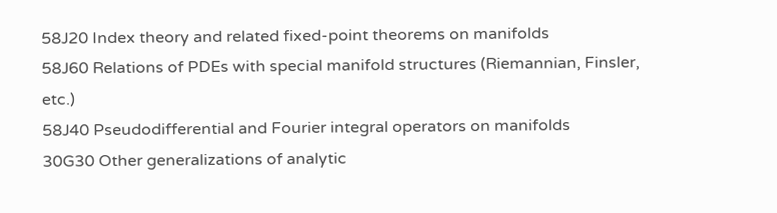58J20 Index theory and related fixed-point theorems on manifolds
58J60 Relations of PDEs with special manifold structures (Riemannian, Finsler, etc.)
58J40 Pseudodifferential and Fourier integral operators on manifolds
30G30 Other generalizations of analytic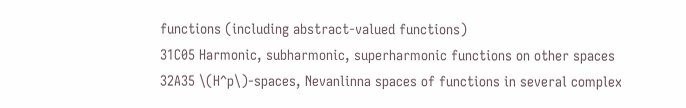functions (including abstract-valued functions)
31C05 Harmonic, subharmonic, superharmonic functions on other spaces
32A35 \(H^p\)-spaces, Nevanlinna spaces of functions in several complex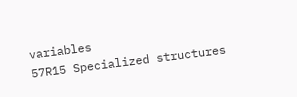variables
57R15 Specialized structures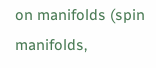on manifolds (spin manifolds,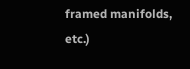framed manifolds, etc.)